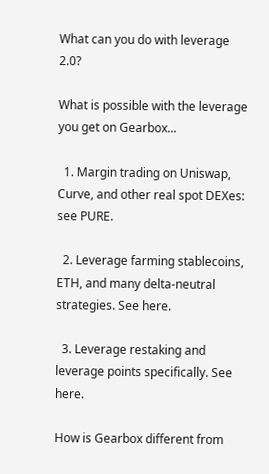What can you do with leverage 2.0?

What is possible with the leverage you get on Gearbox...

  1. Margin trading on Uniswap, Curve, and other real spot DEXes: see PURE.

  2. Leverage farming stablecoins, ETH, and many delta-neutral strategies. See here.

  3. Leverage restaking and leverage points specifically. See here.

How is Gearbox different from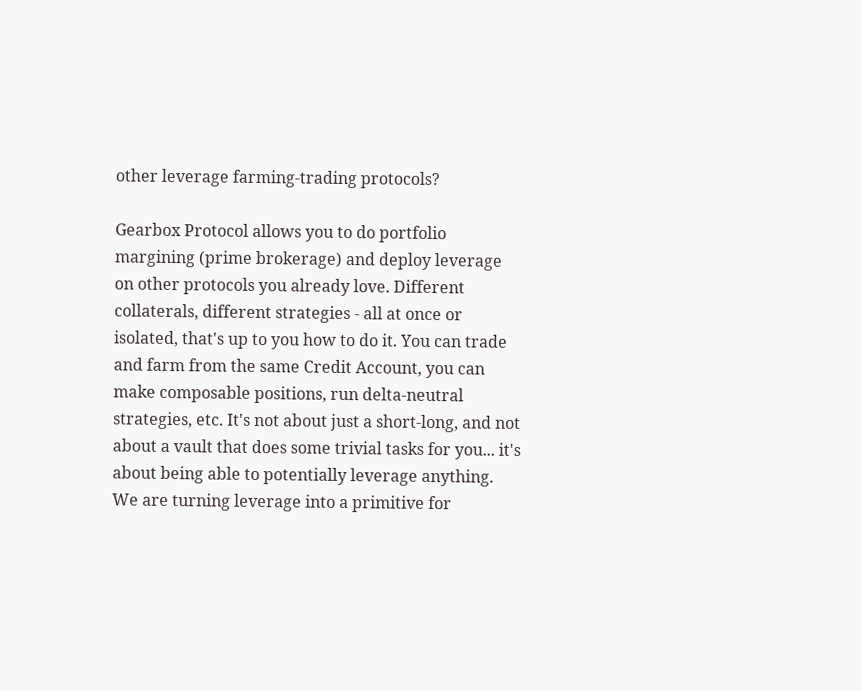other leverage farming-trading protocols?

Gearbox Protocol allows you to do portfolio margining (prime brokerage) and deploy leverage on other protocols you already love. Different collaterals, different strategies - all at once or isolated, that's up to you how to do it. You can trade and farm from the same Credit Account, you can make composable positions, run delta-neutral strategies, etc. It's not about just a short-long, and not about a vault that does some trivial tasks for you... it's about being able to potentially leverage anything. We are turning leverage into a primitive for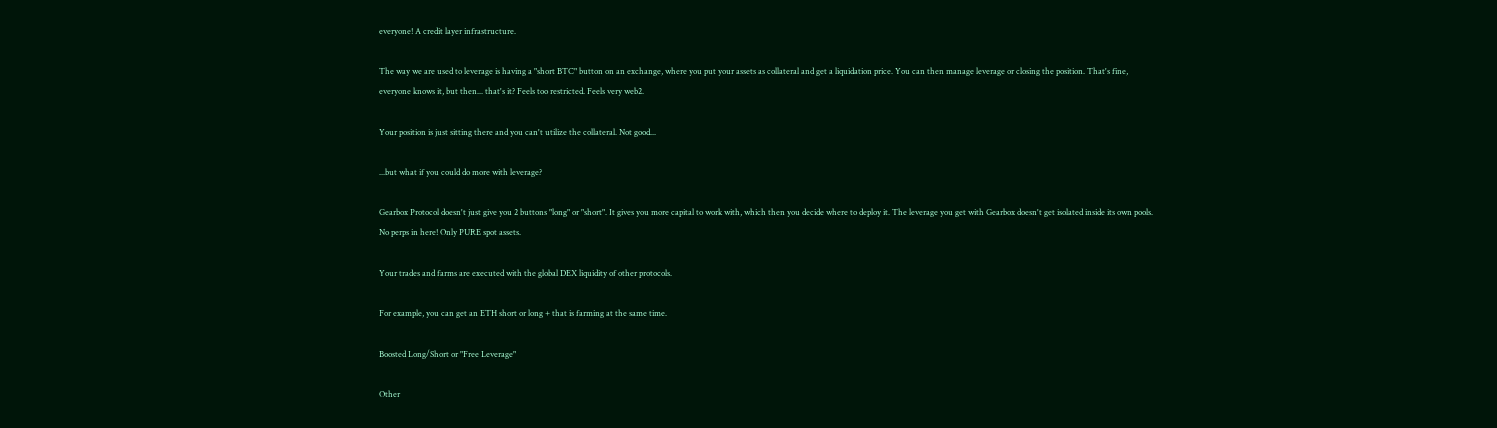everyone! A credit layer infrastructure.

The way we are used to leverage is having a "short BTC" button on an exchange, where you put your assets as collateral and get a liquidation price. You can then manage leverage or closing the position. That's fine, everyone knows it, but then... that's it? Feels too restricted. Feels very web2.

Your position is just sitting there and you can't utilize the collateral. Not good...

...but what if you could do more with leverage?

Gearbox Protocol doesn't just give you 2 buttons "long" or "short". It gives you more capital to work with, which then you decide where to deploy it. The leverage you get with Gearbox doesn't get isolated inside its own pools. No perps in here! Only PURE spot assets.

Your trades and farms are executed with the global DEX liquidity of other protocols.

For example, you can get an ETH short or long + that is farming at the same time.

Boosted Long/Short or "Free Leverage"

Other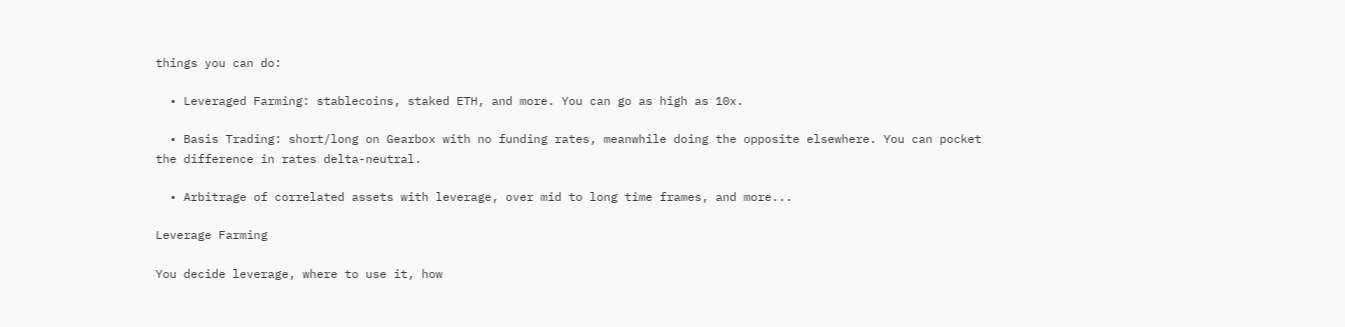things you can do:

  • Leveraged Farming: stablecoins, staked ETH, and more. You can go as high as 10x.

  • Basis Trading: short/long on Gearbox with no funding rates, meanwhile doing the opposite elsewhere. You can pocket the difference in rates delta-neutral.

  • Arbitrage of correlated assets with leverage, over mid to long time frames, and more...

Leverage Farming

You decide leverage, where to use it, how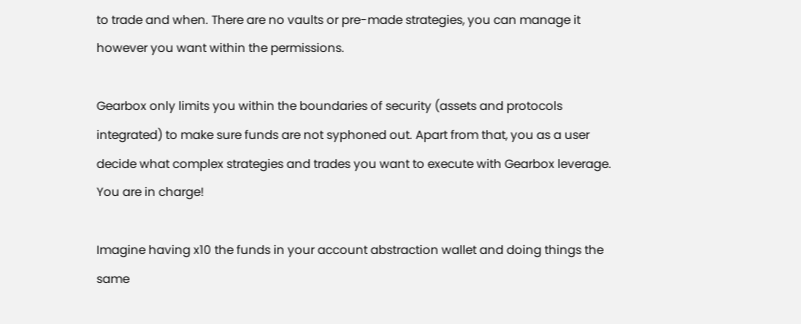to trade and when. There are no vaults or pre-made strategies, you can manage it however you want within the permissions.

Gearbox only limits you within the boundaries of security (assets and protocols integrated) to make sure funds are not syphoned out. Apart from that, you as a user decide what complex strategies and trades you want to execute with Gearbox leverage. You are in charge!

Imagine having x10 the funds in your account abstraction wallet and doing things the same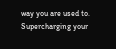way you are used to. Supercharging your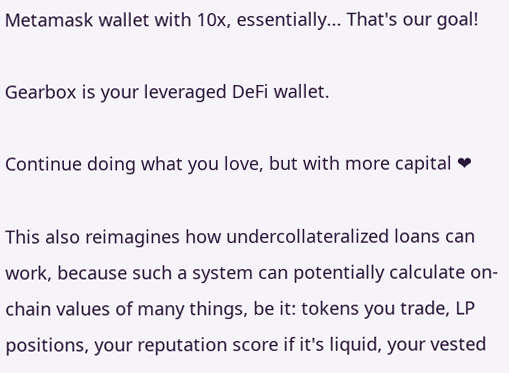Metamask wallet with 10x, essentially... That's our goal!

Gearbox is your leveraged DeFi wallet.

Continue doing what you love, but with more capital ❤

This also reimagines how undercollateralized loans can work, because such a system can potentially calculate on-chain values of many things, be it: tokens you trade, LP positions, your reputation score if it's liquid, your vested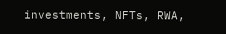investments, NFTs, RWA,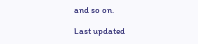and so on.

Last updated